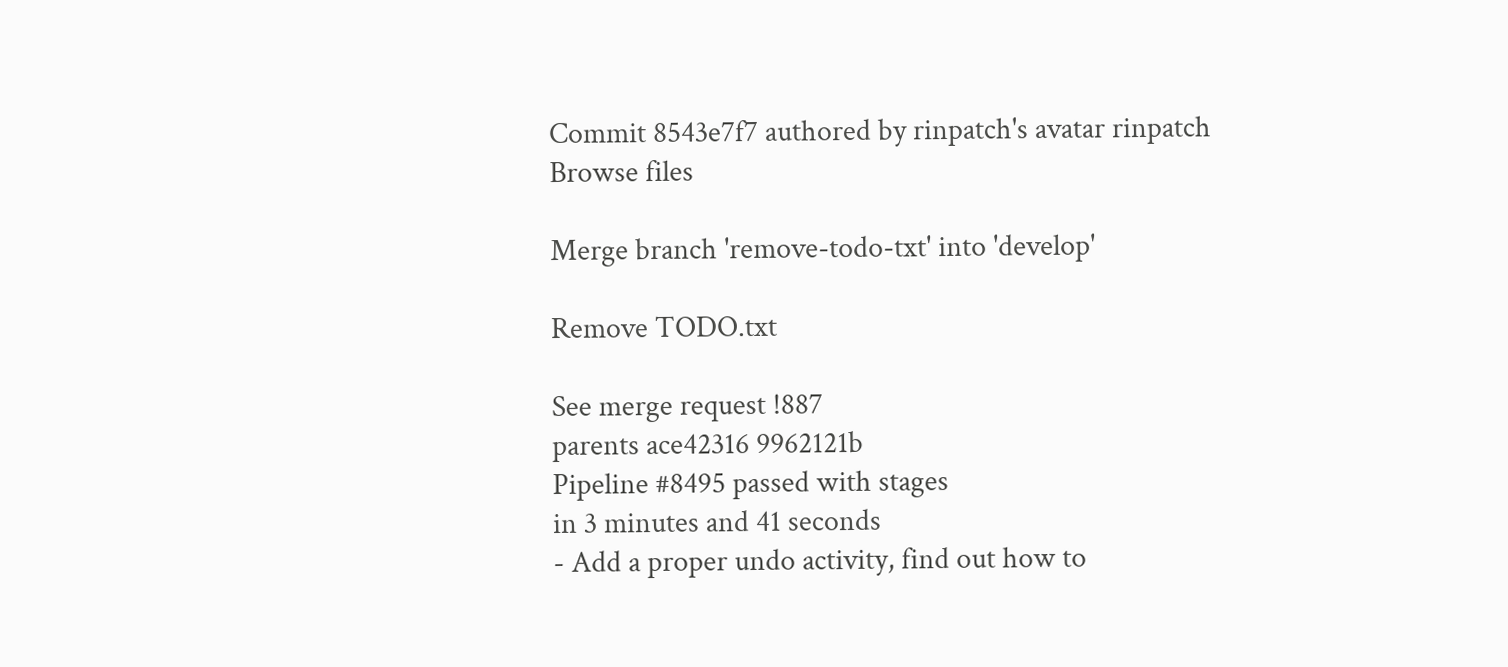Commit 8543e7f7 authored by rinpatch's avatar rinpatch
Browse files

Merge branch 'remove-todo-txt' into 'develop'

Remove TODO.txt

See merge request !887
parents ace42316 9962121b
Pipeline #8495 passed with stages
in 3 minutes and 41 seconds
- Add a proper undo activity, find out how to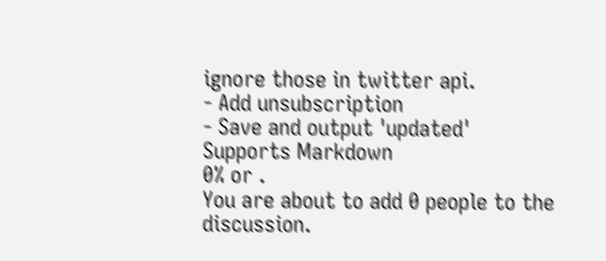ignore those in twitter api.
- Add unsubscription
- Save and output 'updated'
Supports Markdown
0% or .
You are about to add 0 people to the discussion.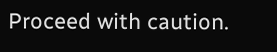Proceed with caution.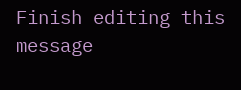Finish editing this message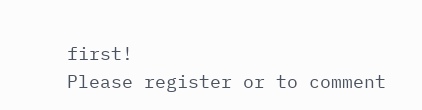first!
Please register or to comment